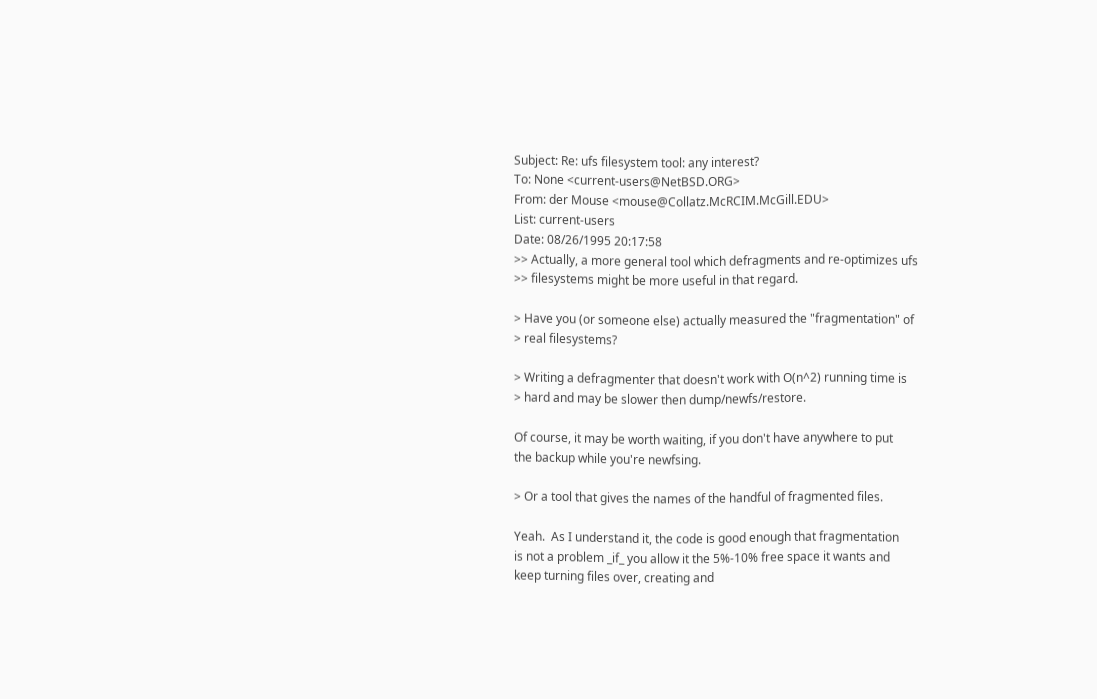Subject: Re: ufs filesystem tool: any interest?
To: None <current-users@NetBSD.ORG>
From: der Mouse <mouse@Collatz.McRCIM.McGill.EDU>
List: current-users
Date: 08/26/1995 20:17:58
>> Actually, a more general tool which defragments and re-optimizes ufs
>> filesystems might be more useful in that regard.

> Have you (or someone else) actually measured the "fragmentation" of
> real filesystems?

> Writing a defragmenter that doesn't work with O(n^2) running time is
> hard and may be slower then dump/newfs/restore.

Of course, it may be worth waiting, if you don't have anywhere to put
the backup while you're newfsing.

> Or a tool that gives the names of the handful of fragmented files.

Yeah.  As I understand it, the code is good enough that fragmentation
is not a problem _if_ you allow it the 5%-10% free space it wants and
keep turning files over, creating and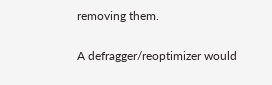removing them.

A defragger/reoptimizer would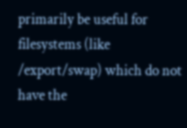primarily be useful for filesystems (like
/export/swap) which do not have the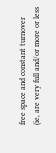free space and constant turnover
(ie, are very full and/or more or less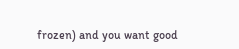frozen) and you want good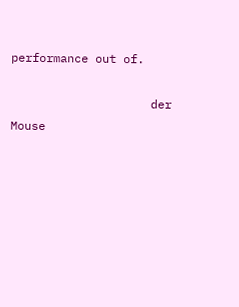performance out of.

                    der Mouse